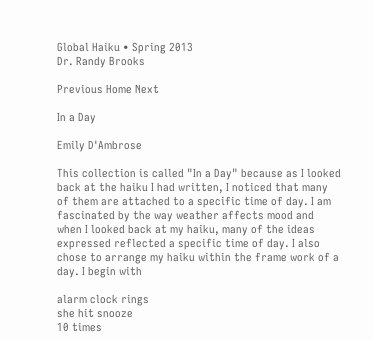Global Haiku • Spring 2013
Dr. Randy Brooks

Previous Home Next

In a Day

Emily D'Ambrose

This collection is called "In a Day" because as I looked back at the haiku I had written, I noticed that many of them are attached to a specific time of day. I am fascinated by the way weather affects mood and when I looked back at my haiku, many of the ideas expressed reflected a specific time of day. I also chose to arrange my haiku within the frame work of a day. I begin with

alarm clock rings
she hit snooze
10 times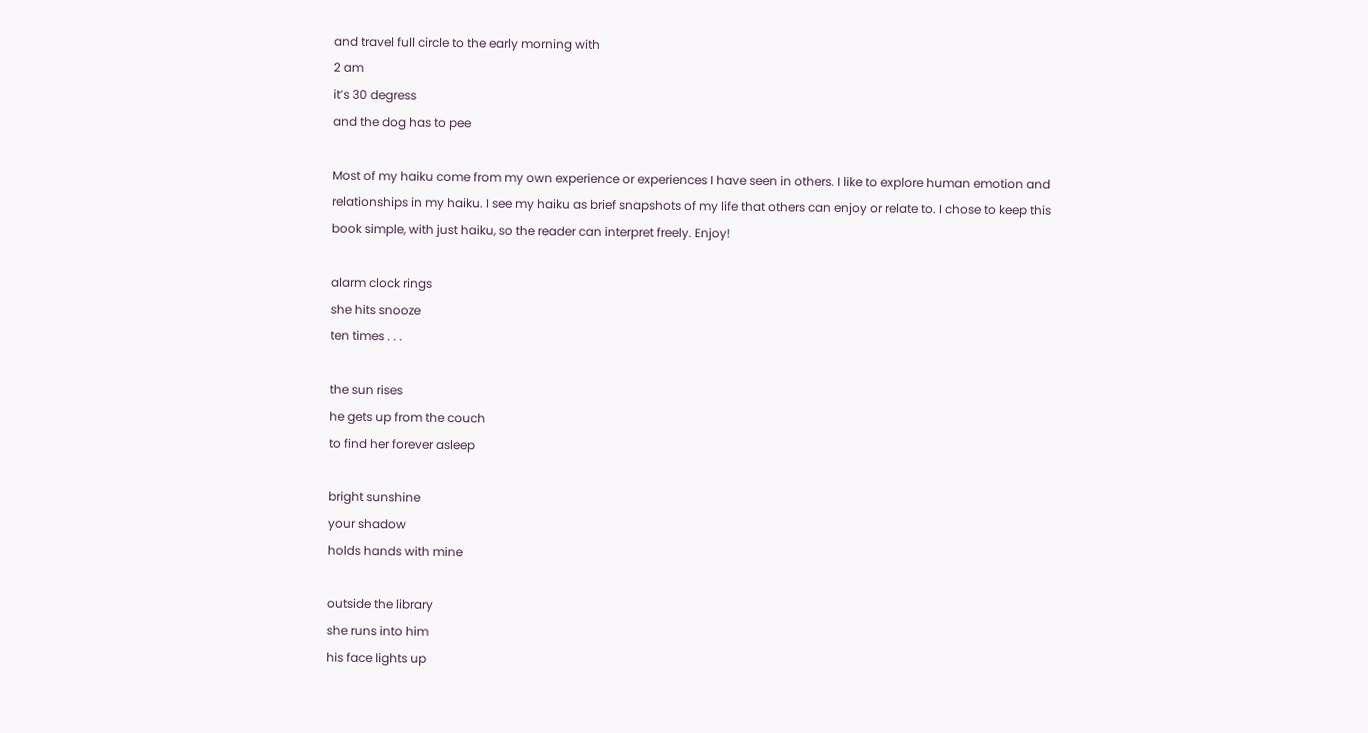and travel full circle to the early morning with
2 am
it’s 30 degress
and the dog has to pee

Most of my haiku come from my own experience or experiences I have seen in others. I like to explore human emotion and relationships in my haiku. I see my haiku as brief snapshots of my life that others can enjoy or relate to. I chose to keep this book simple, with just haiku, so the reader can interpret freely. Enjoy!

alarm clock rings
she hits snooze
ten times . . .

the sun rises
he gets up from the couch
to find her forever asleep

bright sunshine
your shadow
holds hands with mine

outside the library
she runs into him
his face lights up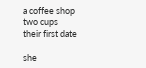a coffee shop
two cups
their first date

she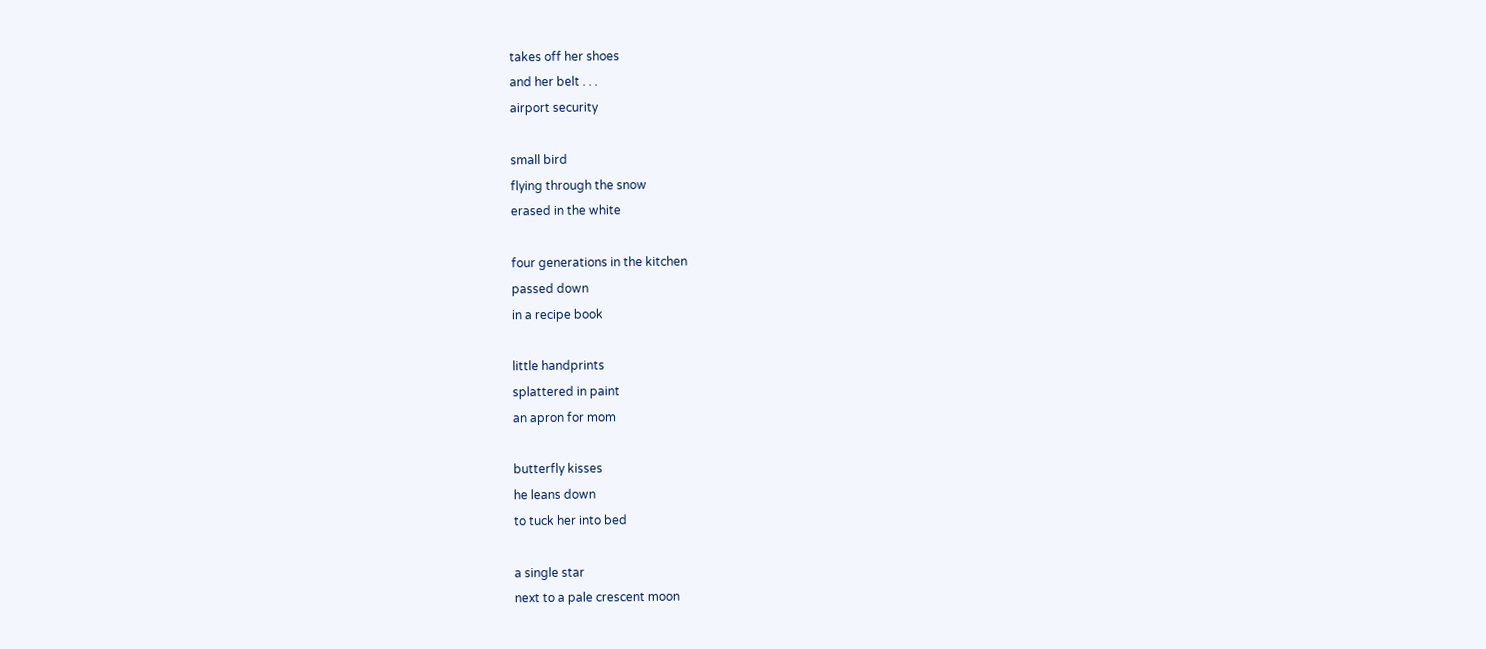takes off her shoes
and her belt . . .
airport security

small bird
flying through the snow
erased in the white

four generations in the kitchen
passed down
in a recipe book

little handprints
splattered in paint
an apron for mom

butterfly kisses
he leans down
to tuck her into bed

a single star
next to a pale crescent moon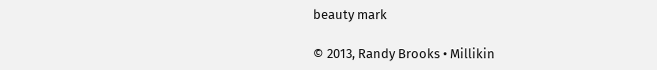beauty mark

© 2013, Randy Brooks • Millikin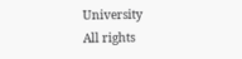University
All rights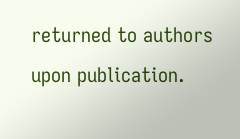returned to authors upon publication.